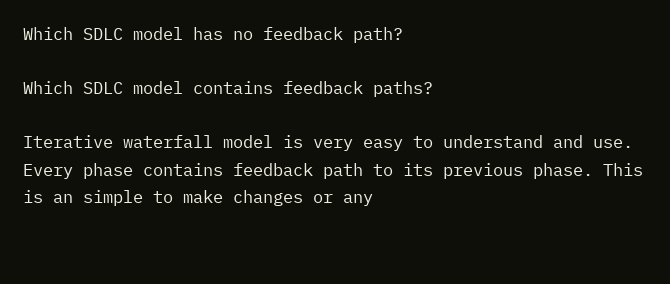Which SDLC model has no feedback path?

Which SDLC model contains feedback paths?

Iterative waterfall model is very easy to understand and use. Every phase contains feedback path to its previous phase. This is an simple to make changes or any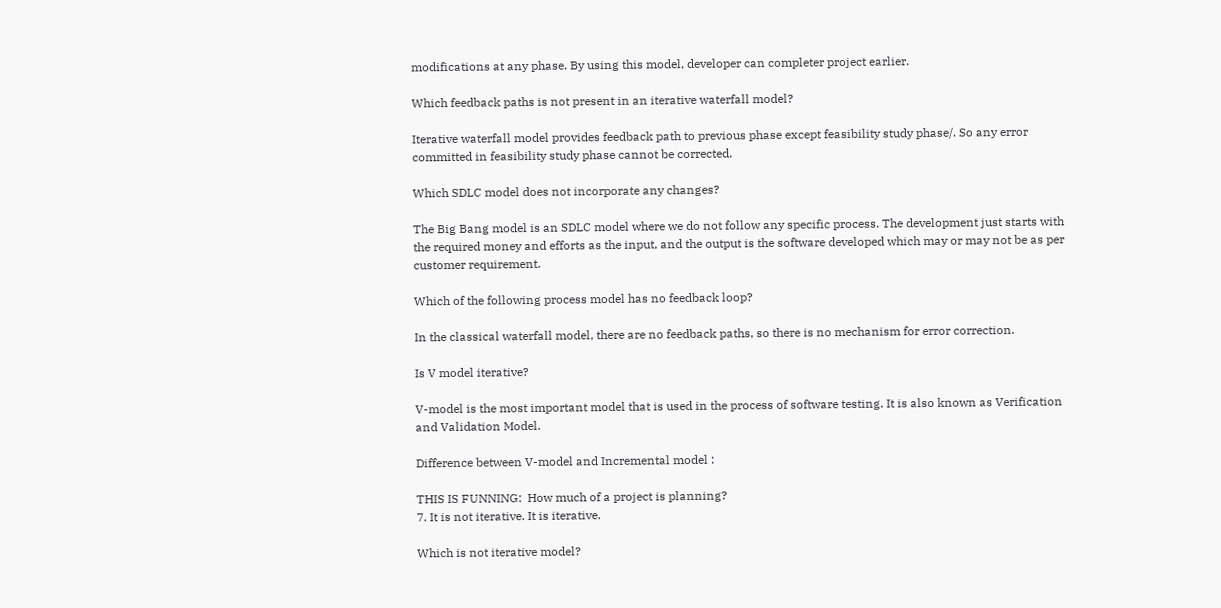modifications at any phase. By using this model, developer can completer project earlier.

Which feedback paths is not present in an iterative waterfall model?

Iterative waterfall model provides feedback path to previous phase except feasibility study phase/. So any error committed in feasibility study phase cannot be corrected.

Which SDLC model does not incorporate any changes?

The Big Bang model is an SDLC model where we do not follow any specific process. The development just starts with the required money and efforts as the input, and the output is the software developed which may or may not be as per customer requirement.

Which of the following process model has no feedback loop?

In the classical waterfall model, there are no feedback paths, so there is no mechanism for error correction.

Is V model iterative?

V-model is the most important model that is used in the process of software testing. It is also known as Verification and Validation Model.

Difference between V-model and Incremental model :

THIS IS FUNNING:  How much of a project is planning?
7. It is not iterative. It is iterative.

Which is not iterative model?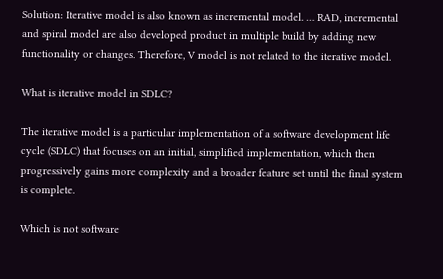Solution: Iterative model is also known as incremental model. … RAD, incremental and spiral model are also developed product in multiple build by adding new functionality or changes. Therefore, V model is not related to the iterative model.

What is iterative model in SDLC?

The iterative model is a particular implementation of a software development life cycle (SDLC) that focuses on an initial, simplified implementation, which then progressively gains more complexity and a broader feature set until the final system is complete.

Which is not software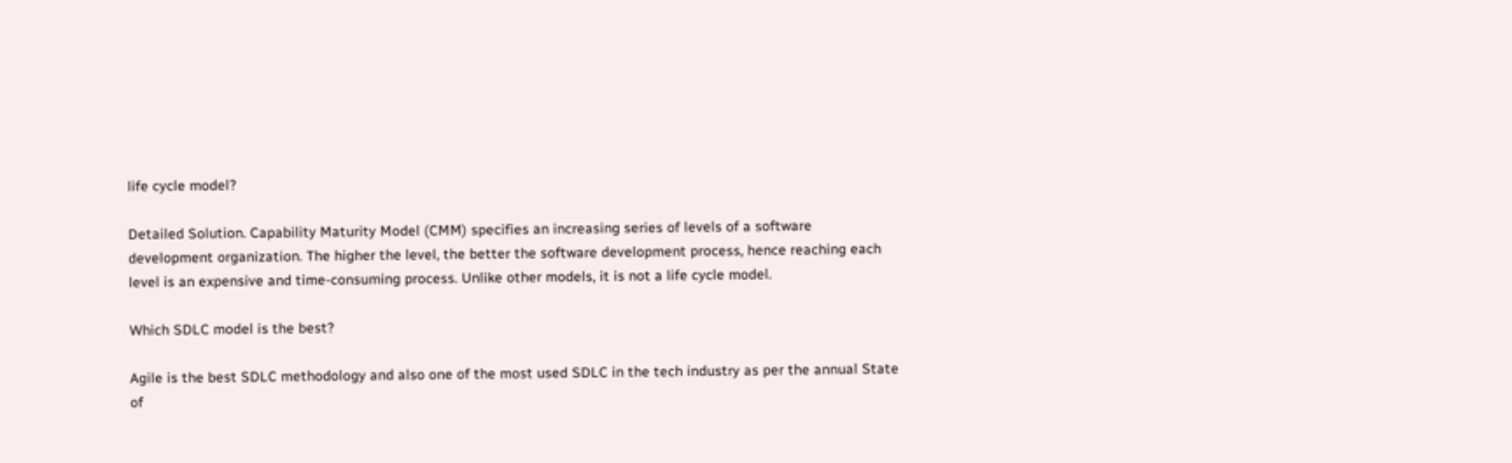life cycle model?

Detailed Solution. Capability Maturity Model (CMM) specifies an increasing series of levels of a software development organization. The higher the level, the better the software development process, hence reaching each level is an expensive and time-consuming process. Unlike other models, it is not a life cycle model.

Which SDLC model is the best?

Agile is the best SDLC methodology and also one of the most used SDLC in the tech industry as per the annual State of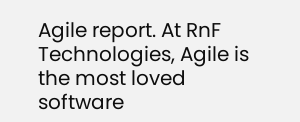Agile report. At RnF Technologies, Agile is the most loved software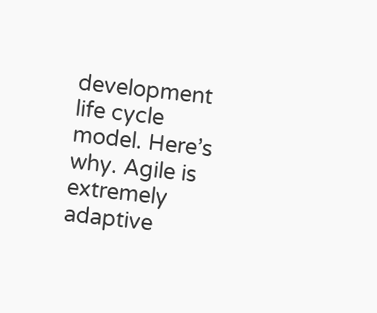development life cycle model. Here’s why. Agile is extremely adaptive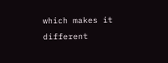which makes it different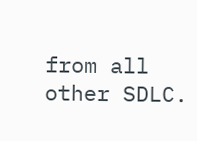from all other SDLC.